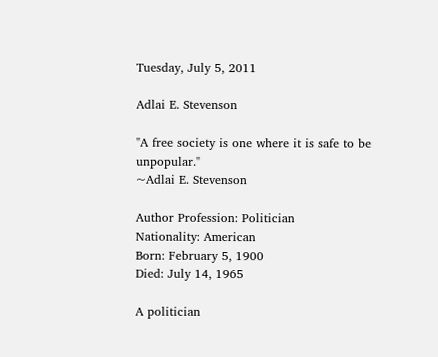Tuesday, July 5, 2011

Adlai E. Stevenson

"A free society is one where it is safe to be unpopular."
~Adlai E. Stevenson

Author Profession: Politician
Nationality: American
Born: February 5, 1900
Died: July 14, 1965

A politician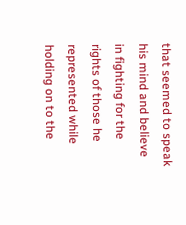that seemed to speak his mind and believe in fighting for the rights of those he represented while holding on to the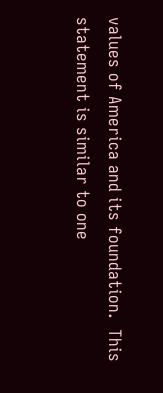values of America and its foundation.  This statement is similar to one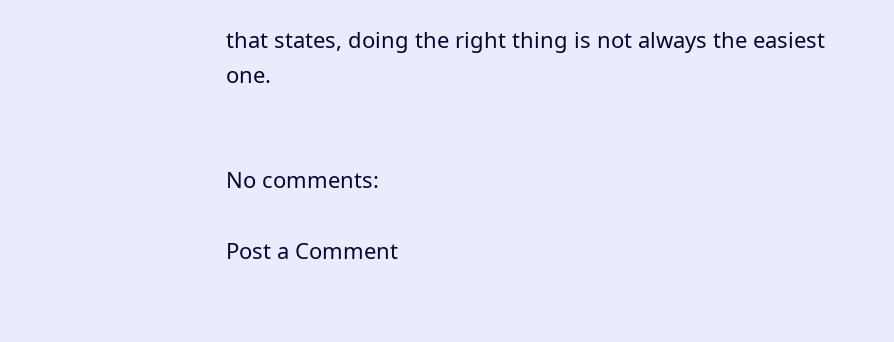that states, doing the right thing is not always the easiest one.


No comments:

Post a Comment